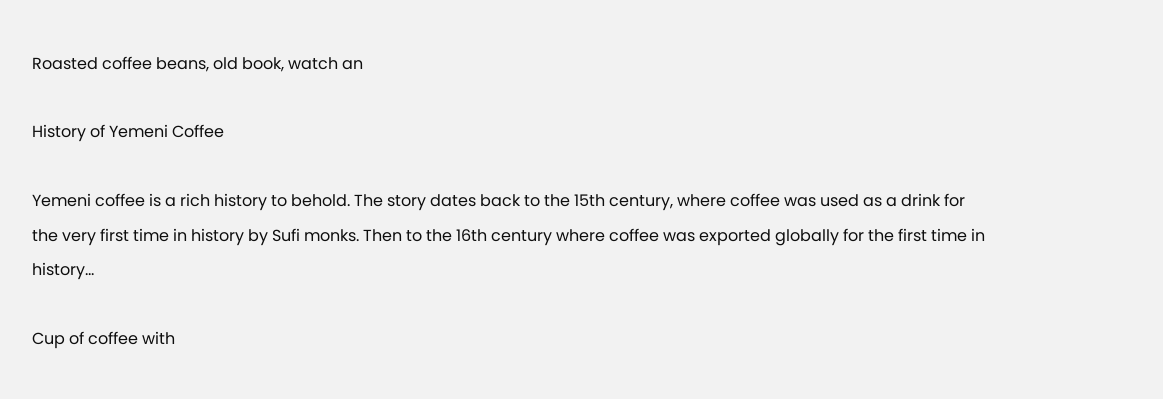Roasted coffee beans, old book, watch an

History of Yemeni Coffee

Yemeni coffee is a rich history to behold. The story dates back to the 15th century, where coffee was used as a drink for the very first time in history by Sufi monks. Then to the 16th century where coffee was exported globally for the first time in history...

Cup of coffee with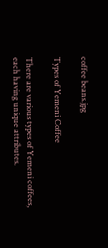coffee beans.jpg

Types of Yemeni Coffee

There are various types of Yemeni coffees, each having unique attributes.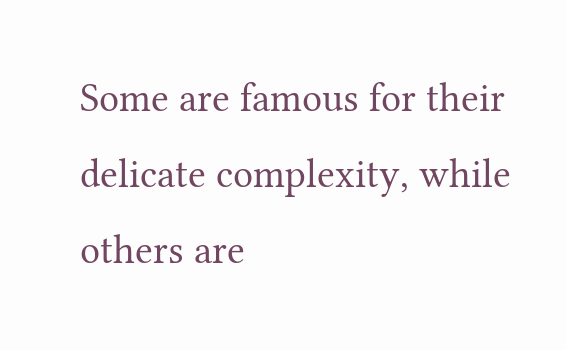Some are famous for their delicate complexity, while others are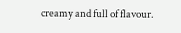creamy and full of flavour.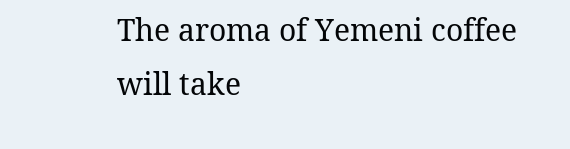The aroma of Yemeni coffee will take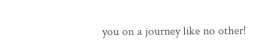you on a journey like no other!